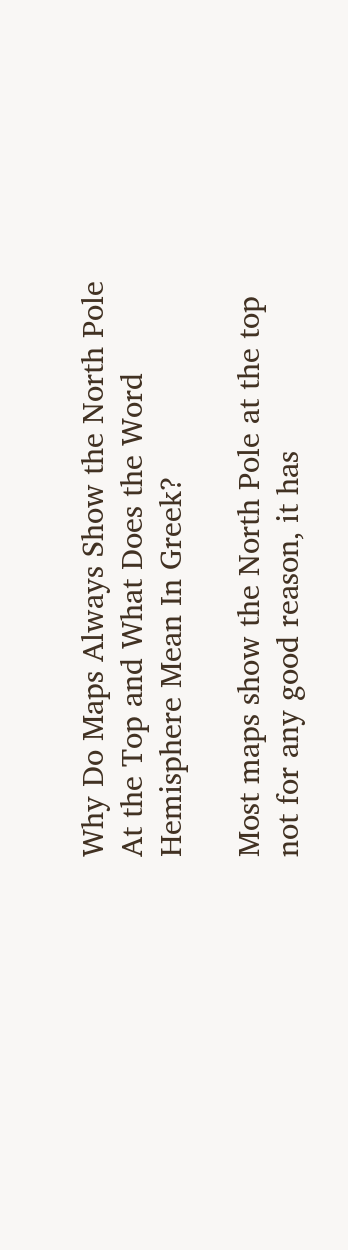Why Do Maps Always Show the North Pole At the Top and What Does the Word Hemisphere Mean In Greek?

Most maps show the North Pole at the top not for any good reason, it has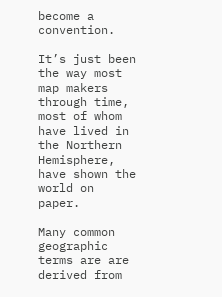become a convention.

It’s just been the way most map makers through time, most of whom have lived in the Northern Hemisphere, have shown the world on paper.

Many common geographic terms are are derived from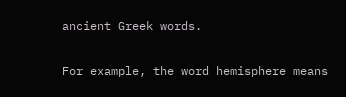ancient Greek words.

For example, the word hemisphere means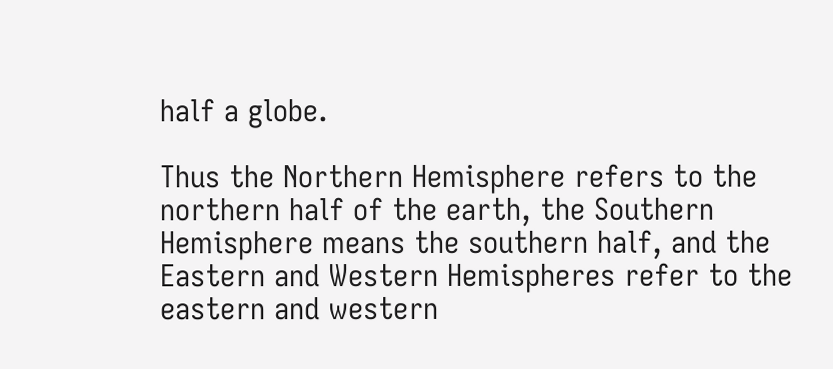half a globe.

Thus the Northern Hemisphere refers to the northern half of the earth, the Southern Hemisphere means the southern half, and the Eastern and Western Hemispheres refer to the eastern and western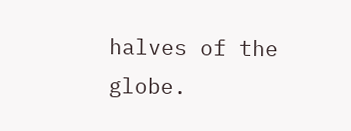halves of the globe.